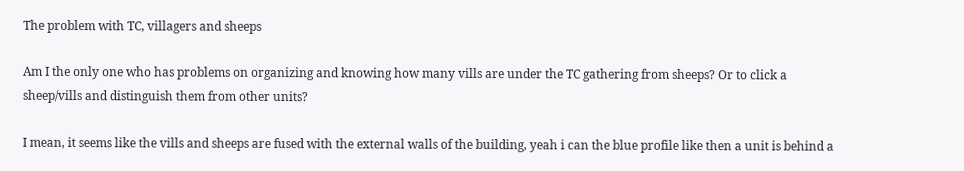The problem with TC, villagers and sheeps

Am I the only one who has problems on organizing and knowing how many vills are under the TC gathering from sheeps? Or to click a sheep/vills and distinguish them from other units?

I mean, it seems like the vills and sheeps are fused with the external walls of the building, yeah i can the blue profile like then a unit is behind a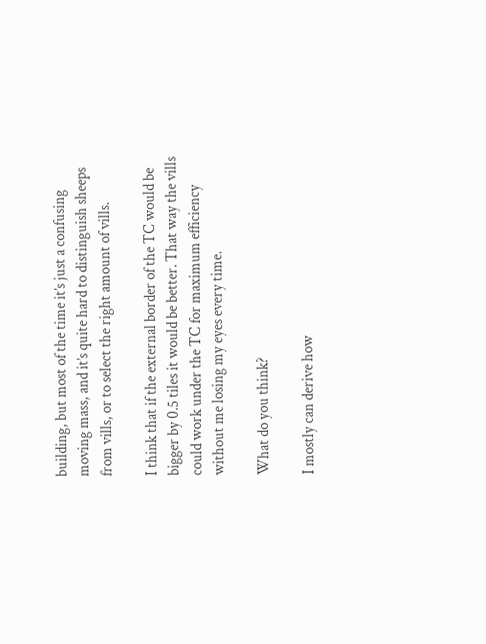building, but most of the time it’s just a confusing moving mass, and it’s quite hard to distinguish sheeps from vills, or to select the right amount of vills.

I think that if the external border of the TC would be bigger by 0.5 tiles it would be better. That way the vills could work under the TC for maximum efficiency without me losing my eyes every time.

What do you think?

I mostly can derive how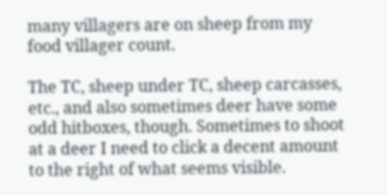many villagers are on sheep from my food villager count.

The TC, sheep under TC, sheep carcasses, etc., and also sometimes deer have some odd hitboxes, though. Sometimes to shoot at a deer I need to click a decent amount to the right of what seems visible.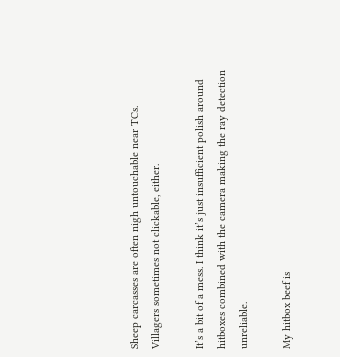Sheep carcasses are often nigh untouchable near TCs. Villagers sometimes not clickable, either.

It’s a bit of a mess. I think it’s just insufficient polish around hitboxes combined with the camera making the ray detection unreliable.

My hitbox beef is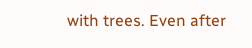with trees. Even after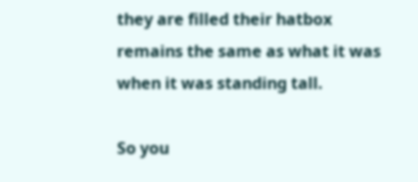they are filled their hatbox remains the same as what it was when it was standing tall.

So you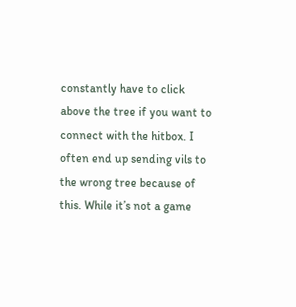constantly have to click above the tree if you want to connect with the hitbox. I often end up sending vils to the wrong tree because of this. While it’s not a game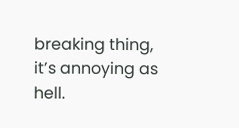breaking thing, it’s annoying as hell.